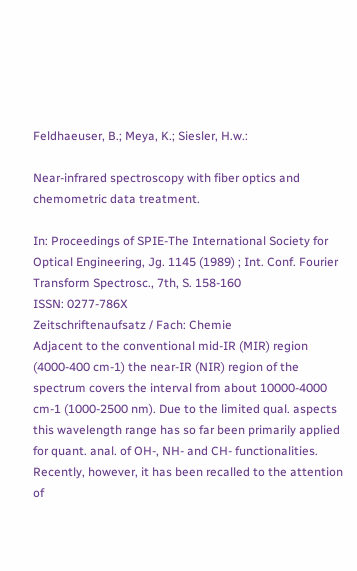Feldhaeuser, B.; Meya, K.; Siesler, H.w.:

Near-infrared spectroscopy with fiber optics and chemometric data treatment.

In: Proceedings of SPIE-The International Society for Optical Engineering, Jg. 1145 (1989) ; Int. Conf. Fourier Transform Spectrosc., 7th, S. 158-160
ISSN: 0277-786X
Zeitschriftenaufsatz / Fach: Chemie
Adjacent to the conventional mid-IR (MIR) region (4000-400 cm-1) the near-IR (NIR) region of the spectrum covers the interval from about 10000-4000 cm-1 (1000-2500 nm). Due to the limited qual. aspects this wavelength range has so far been primarily applied for quant. anal. of OH-, NH- and CH- functionalities. Recently, however, it has been recalled to the attention of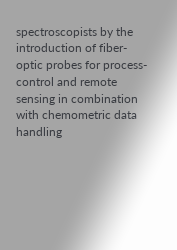spectroscopists by the introduction of fiber-optic probes for process-control and remote sensing in combination with chemometric data handling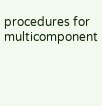procedures for multicomponent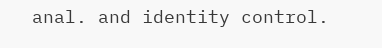anal. and identity control.